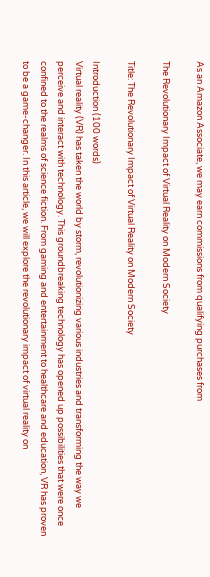As an Amazon Associate, we may earn commissions from qualifying purchases from

The Revolutionary Impact of Virtual Reality on Modern Society

Title: The Revolutionary Impact of Virtual Reality on Modern Society

Introduction (100 words)
Virtual reality (VR) has taken the world by storm, revolutionizing various industries and transforming the way we perceive and interact with technology. This groundbreaking technology has opened up possibilities that were once confined to the realms of science fiction. From gaming and entertainment to healthcare and education, VR has proven to be a game-changer. In this article, we will explore the revolutionary impact of virtual reality on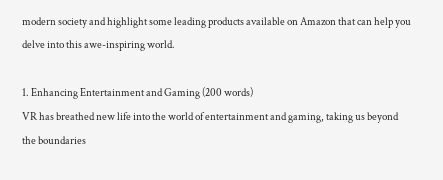modern society and highlight some leading products available on Amazon that can help you delve into this awe-inspiring world.

1. Enhancing Entertainment and Gaming (200 words)
VR has breathed new life into the world of entertainment and gaming, taking us beyond the boundaries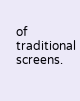of traditional screens.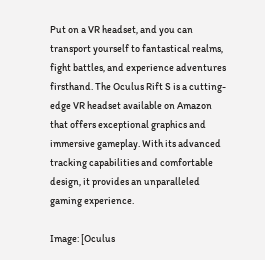Put on a VR headset, and you can transport yourself to fantastical realms, fight battles, and experience adventures firsthand. The Oculus Rift S is a cutting-edge VR headset available on Amazon that offers exceptional graphics and immersive gameplay. With its advanced tracking capabilities and comfortable design, it provides an unparalleled gaming experience.

Image: [Oculus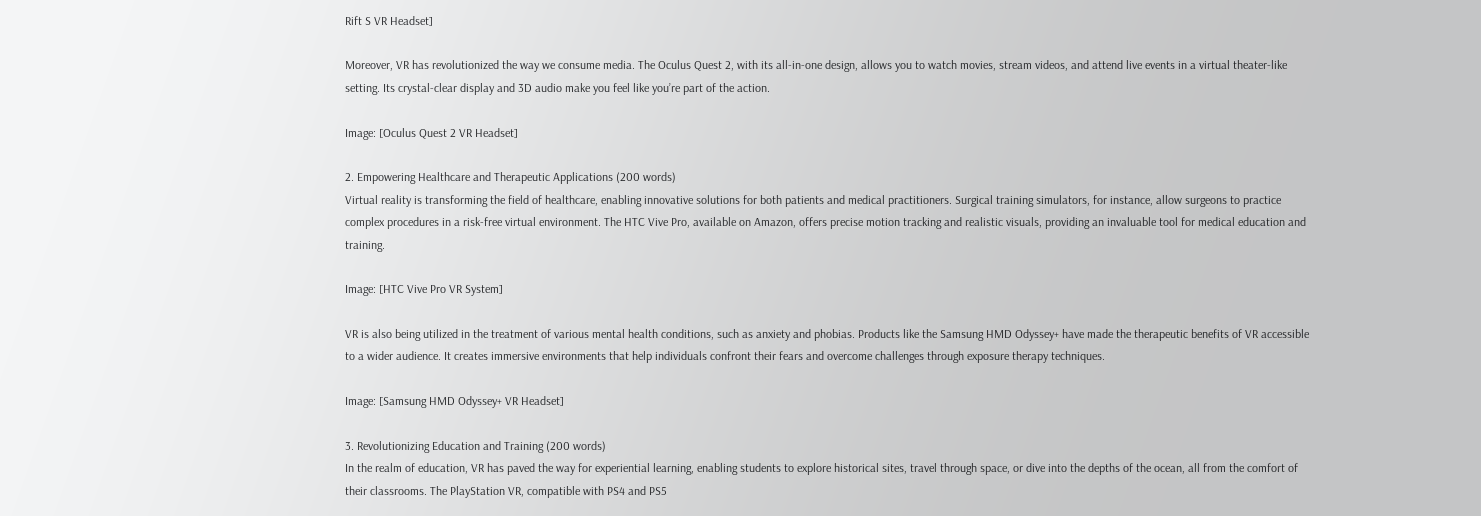Rift S VR Headset]

Moreover, VR has revolutionized the way we consume media. The Oculus Quest 2, with its all-in-one design, allows you to watch movies, stream videos, and attend live events in a virtual theater-like setting. Its crystal-clear display and 3D audio make you feel like you’re part of the action.

Image: [Oculus Quest 2 VR Headset]

2. Empowering Healthcare and Therapeutic Applications (200 words)
Virtual reality is transforming the field of healthcare, enabling innovative solutions for both patients and medical practitioners. Surgical training simulators, for instance, allow surgeons to practice complex procedures in a risk-free virtual environment. The HTC Vive Pro, available on Amazon, offers precise motion tracking and realistic visuals, providing an invaluable tool for medical education and training.

Image: [HTC Vive Pro VR System]

VR is also being utilized in the treatment of various mental health conditions, such as anxiety and phobias. Products like the Samsung HMD Odyssey+ have made the therapeutic benefits of VR accessible to a wider audience. It creates immersive environments that help individuals confront their fears and overcome challenges through exposure therapy techniques.

Image: [Samsung HMD Odyssey+ VR Headset]

3. Revolutionizing Education and Training (200 words)
In the realm of education, VR has paved the way for experiential learning, enabling students to explore historical sites, travel through space, or dive into the depths of the ocean, all from the comfort of their classrooms. The PlayStation VR, compatible with PS4 and PS5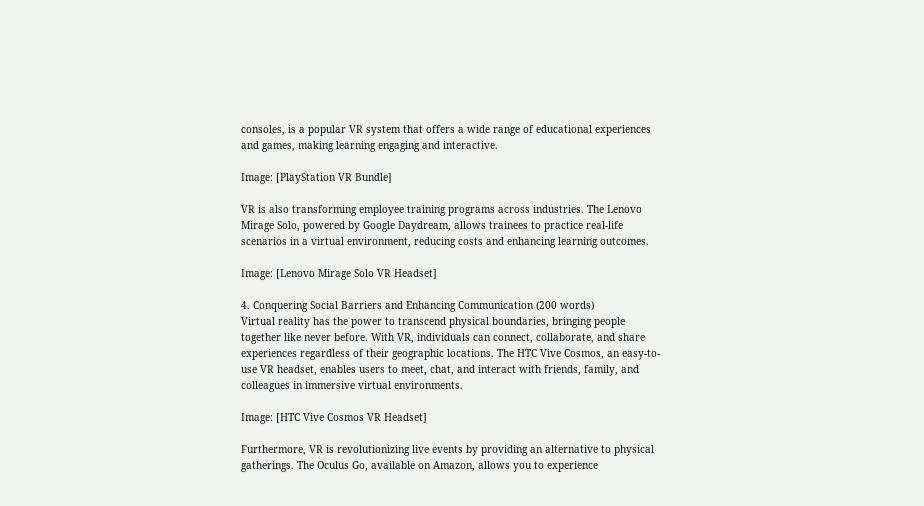consoles, is a popular VR system that offers a wide range of educational experiences and games, making learning engaging and interactive.

Image: [PlayStation VR Bundle]

VR is also transforming employee training programs across industries. The Lenovo Mirage Solo, powered by Google Daydream, allows trainees to practice real-life scenarios in a virtual environment, reducing costs and enhancing learning outcomes.

Image: [Lenovo Mirage Solo VR Headset]

4. Conquering Social Barriers and Enhancing Communication (200 words)
Virtual reality has the power to transcend physical boundaries, bringing people together like never before. With VR, individuals can connect, collaborate, and share experiences regardless of their geographic locations. The HTC Vive Cosmos, an easy-to-use VR headset, enables users to meet, chat, and interact with friends, family, and colleagues in immersive virtual environments.

Image: [HTC Vive Cosmos VR Headset]

Furthermore, VR is revolutionizing live events by providing an alternative to physical gatherings. The Oculus Go, available on Amazon, allows you to experience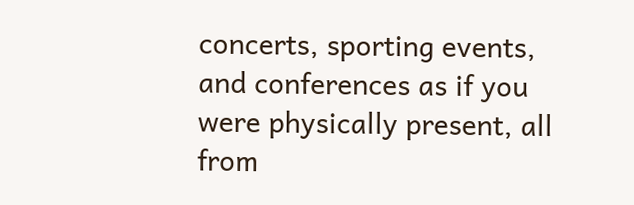concerts, sporting events, and conferences as if you were physically present, all from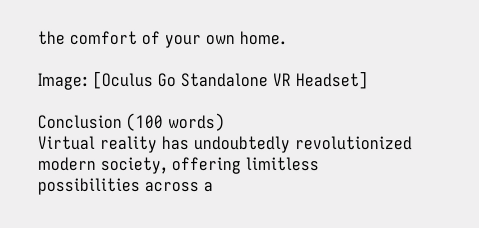the comfort of your own home.

Image: [Oculus Go Standalone VR Headset]

Conclusion (100 words)
Virtual reality has undoubtedly revolutionized modern society, offering limitless possibilities across a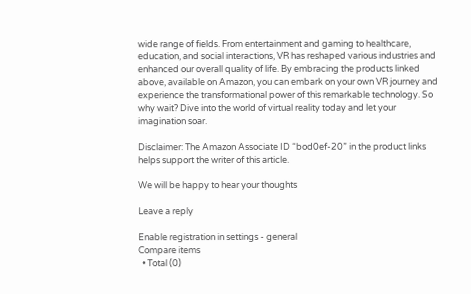wide range of fields. From entertainment and gaming to healthcare, education, and social interactions, VR has reshaped various industries and enhanced our overall quality of life. By embracing the products linked above, available on Amazon, you can embark on your own VR journey and experience the transformational power of this remarkable technology. So why wait? Dive into the world of virtual reality today and let your imagination soar.

Disclaimer: The Amazon Associate ID “bod0ef-20” in the product links helps support the writer of this article.

We will be happy to hear your thoughts

Leave a reply

Enable registration in settings - general
Compare items
  • Total (0)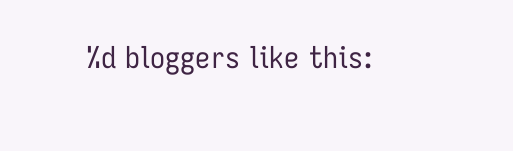%d bloggers like this: